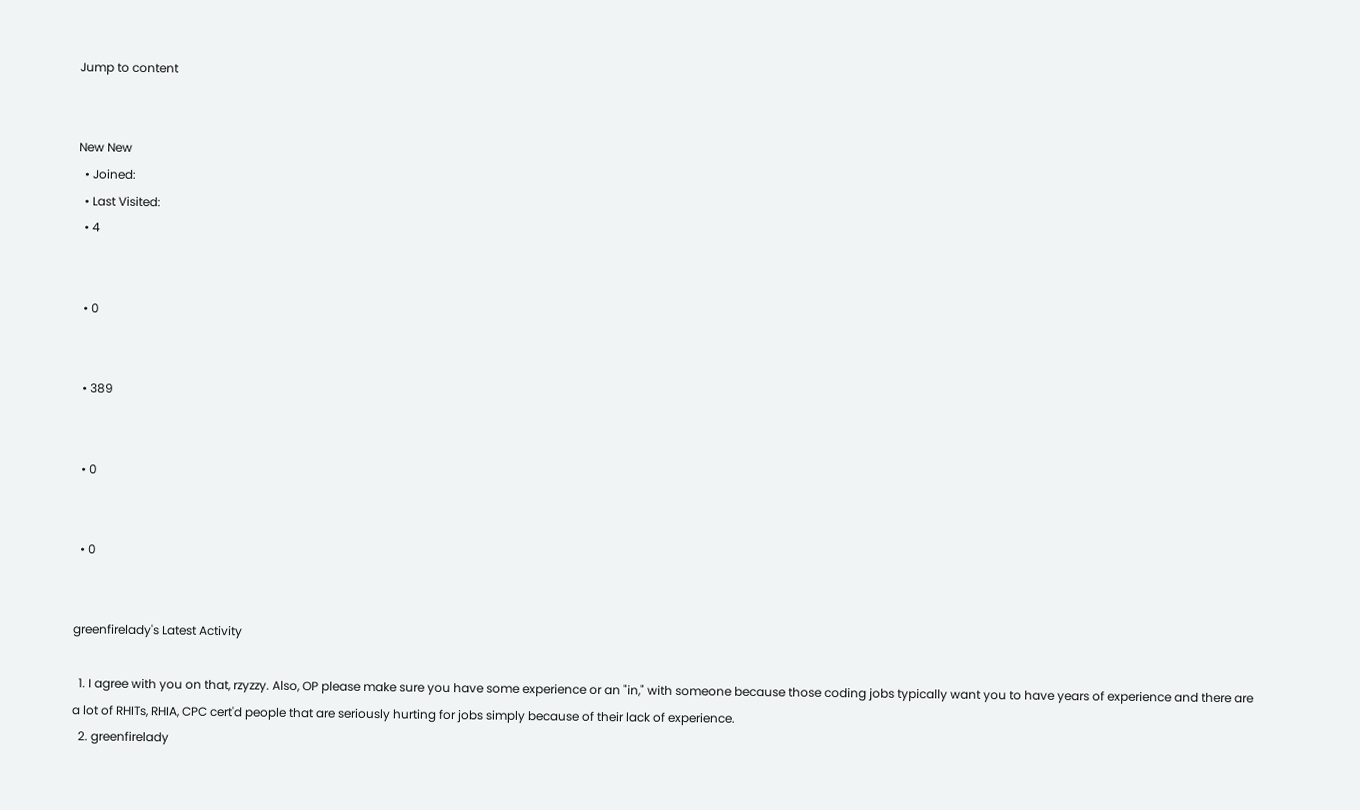Jump to content


New New
  • Joined:
  • Last Visited:
  • 4


  • 0


  • 389


  • 0


  • 0


greenfirelady's Latest Activity

  1. I agree with you on that, rzyzzy. Also, OP please make sure you have some experience or an "in," with someone because those coding jobs typically want you to have years of experience and there are a lot of RHITs, RHIA, CPC cert'd people that are seriously hurting for jobs simply because of their lack of experience.
  2. greenfirelady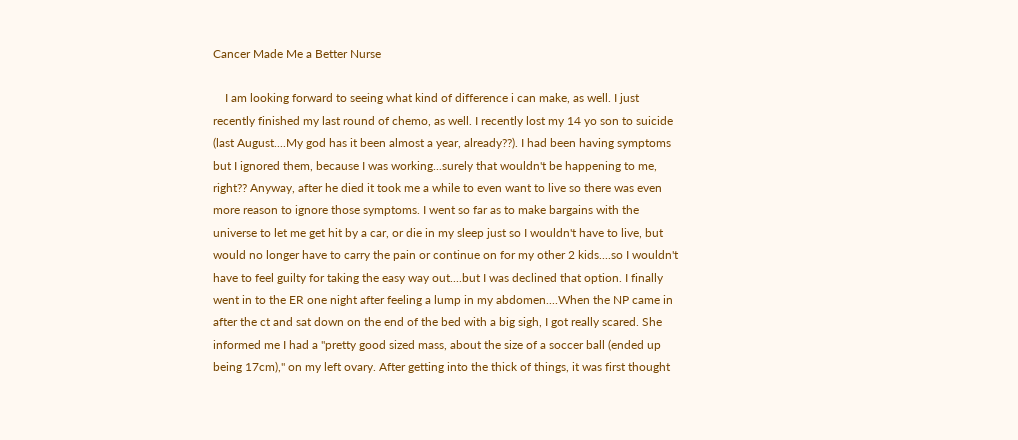Cancer Made Me a Better Nurse

    I am looking forward to seeing what kind of difference i can make, as well. I just recently finished my last round of chemo, as well. I recently lost my 14 yo son to suicide (last August....My god has it been almost a year, already??). I had been having symptoms but I ignored them, because I was working...surely that wouldn't be happening to me, right?? Anyway, after he died it took me a while to even want to live so there was even more reason to ignore those symptoms. I went so far as to make bargains with the universe to let me get hit by a car, or die in my sleep just so I wouldn't have to live, but would no longer have to carry the pain or continue on for my other 2 kids....so I wouldn't have to feel guilty for taking the easy way out....but I was declined that option. I finally went in to the ER one night after feeling a lump in my abdomen....When the NP came in after the ct and sat down on the end of the bed with a big sigh, I got really scared. She informed me I had a "pretty good sized mass, about the size of a soccer ball (ended up being 17cm)," on my left ovary. After getting into the thick of things, it was first thought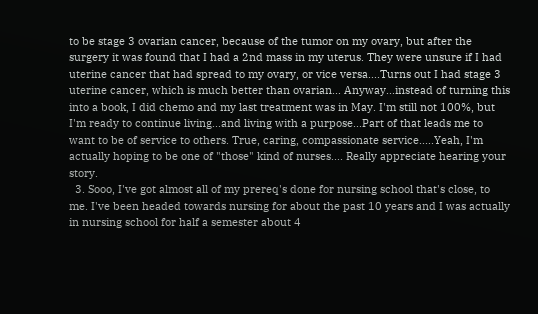to be stage 3 ovarian cancer, because of the tumor on my ovary, but after the surgery it was found that I had a 2nd mass in my uterus. They were unsure if I had uterine cancer that had spread to my ovary, or vice versa....Turns out I had stage 3 uterine cancer, which is much better than ovarian... Anyway...instead of turning this into a book, I did chemo and my last treatment was in May. I'm still not 100%, but I'm ready to continue living...and living with a purpose...Part of that leads me to want to be of service to others. True, caring, compassionate service.....Yeah, I'm actually hoping to be one of "those" kind of nurses.... Really appreciate hearing your story.
  3. Sooo, I've got almost all of my prereq's done for nursing school that's close, to me. I've been headed towards nursing for about the past 10 years and I was actually in nursing school for half a semester about 4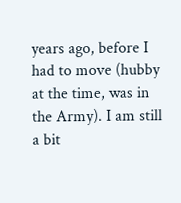years ago, before I had to move (hubby at the time, was in the Army). I am still a bit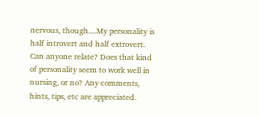nervous, though....My personality is half introvert and half extrovert. Can anyone relate? Does that kind of personality seem to work well in nursing, or no? Any comments, hints, tips, etc are appreciated.